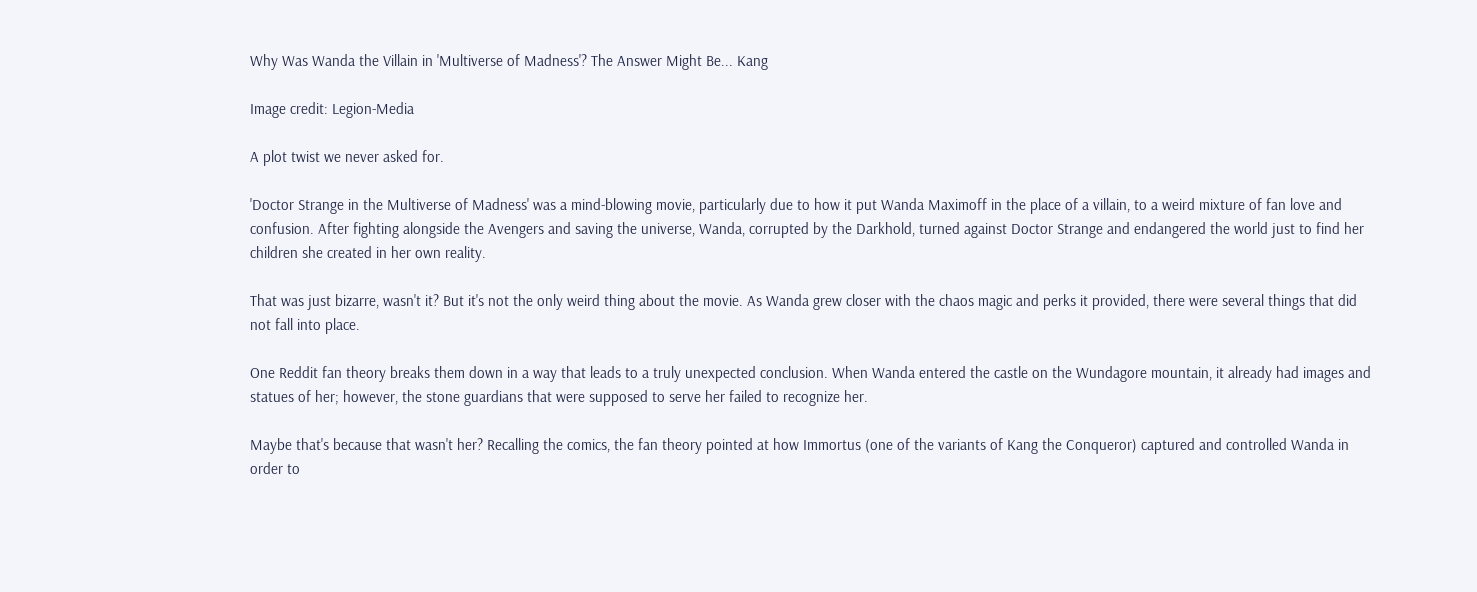Why Was Wanda the Villain in 'Multiverse of Madness'? The Answer Might Be... Kang

Image credit: Legion-Media

A plot twist we never asked for.

'Doctor Strange in the Multiverse of Madness' was a mind-blowing movie, particularly due to how it put Wanda Maximoff in the place of a villain, to a weird mixture of fan love and confusion. After fighting alongside the Avengers and saving the universe, Wanda, corrupted by the Darkhold, turned against Doctor Strange and endangered the world just to find her children she created in her own reality.

That was just bizarre, wasn't it? But it's not the only weird thing about the movie. As Wanda grew closer with the chaos magic and perks it provided, there were several things that did not fall into place.

One Reddit fan theory breaks them down in a way that leads to a truly unexpected conclusion. When Wanda entered the castle on the Wundagore mountain, it already had images and statues of her; however, the stone guardians that were supposed to serve her failed to recognize her.

Maybe that's because that wasn't her? Recalling the comics, the fan theory pointed at how Immortus (one of the variants of Kang the Conqueror) captured and controlled Wanda in order to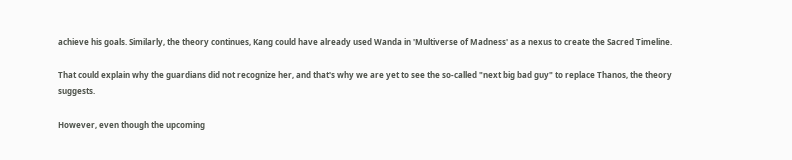achieve his goals. Similarly, the theory continues, Kang could have already used Wanda in 'Multiverse of Madness' as a nexus to create the Sacred Timeline.

That could explain why the guardians did not recognize her, and that's why we are yet to see the so-called "next big bad guy" to replace Thanos, the theory suggests.

However, even though the upcoming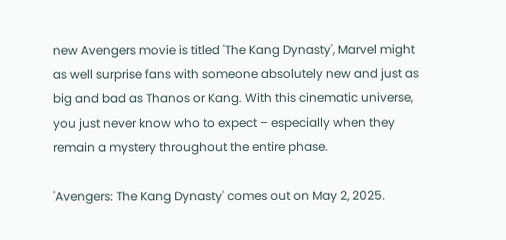new Avengers movie is titled 'The Kang Dynasty', Marvel might as well surprise fans with someone absolutely new and just as big and bad as Thanos or Kang. With this cinematic universe, you just never know who to expect – especially when they remain a mystery throughout the entire phase.

'Avengers: The Kang Dynasty' comes out on May 2, 2025.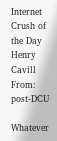Internet Crush of the Day
Henry Cavill From: post-DCU

Whatever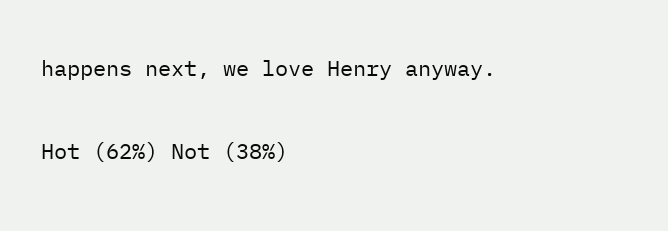happens next, we love Henry anyway.

Hot (62%) Not (38%)